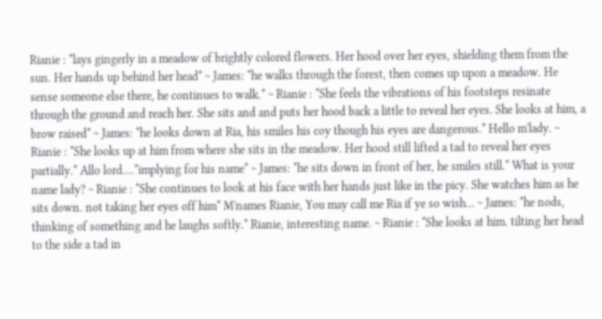Rianie : *lays gingerly in a meadow of brightly colored flowers. Her hood over her eyes, shielding them from the sun. Her hands up behind her head* ~ James: *he walks through the forest, then comes up upon a meadow. He sense someone else there, he continues to walk.* ~ Rianie : *She feels the vibrations of his footsteps resinate through the ground and reach her. She sits and and puts her hood back a little to reveal her eyes. She looks at him, a brow raised* ~ James: *he looks down at Ria, his smiles his coy though his eyes are dangerous.* Hello m'lady. ~ Rianie : *She looks up at him from where she sits in the meadow. Her hood still lifted a tad to reveal her eyes partially.* Allo lord....*implying for his name* ~ James: *he sits down in front of her, he smiles still.* What is your name lady? ~ Rianie : *She continues to look at his face with her hands just like in the picy. She watches him as he sits down. not taking her eyes off him* M'names Rianie, You may call me Ria if ye so wish... ~ James: *he nods, thinking of something and he laughs softly.* Rianie, interesting name. ~ Rianie : *She looks at him. tilting her head to the side a tad in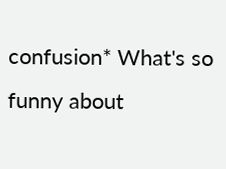confusion* What's so funny about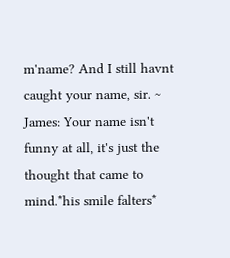m'name? And I still havnt caught your name, sir. ~ James: Your name isn't funny at all, it's just the thought that came to mind.*his smile falters*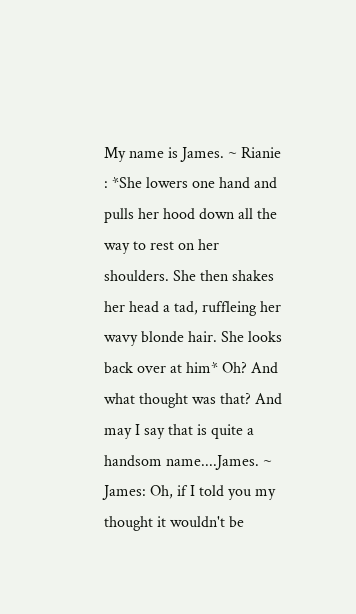My name is James. ~ Rianie : *She lowers one hand and pulls her hood down all the way to rest on her shoulders. She then shakes her head a tad, ruffleing her wavy blonde hair. She looks back over at him* Oh? And what thought was that? And may I say that is quite a handsom name....James. ~ James: Oh, if I told you my thought it wouldn't be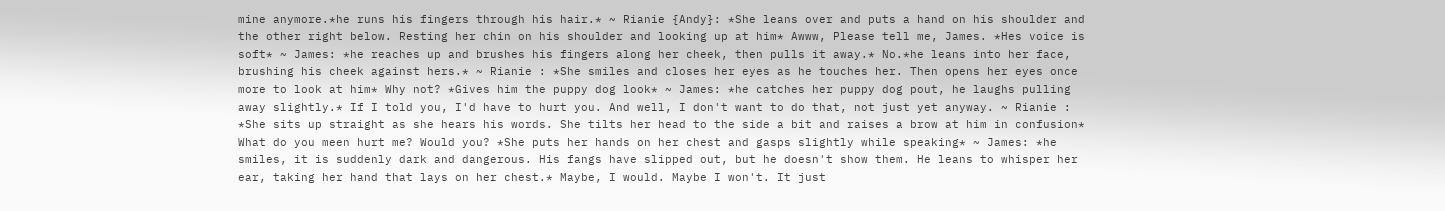mine anymore.*he runs his fingers through his hair.* ~ Rianie {Andy}: *She leans over and puts a hand on his shoulder and the other right below. Resting her chin on his shoulder and looking up at him* Awww, Please tell me, James. *Hes voice is soft* ~ James: *he reaches up and brushes his fingers along her cheek, then pulls it away.* No.*he leans into her face, brushing his cheek against hers.* ~ Rianie : *She smiles and closes her eyes as he touches her. Then opens her eyes once more to look at him* Why not? *Gives him the puppy dog look* ~ James: *he catches her puppy dog pout, he laughs pulling away slightly.* If I told you, I'd have to hurt you. And well, I don't want to do that, not just yet anyway. ~ Rianie : *She sits up straight as she hears his words. She tilts her head to the side a bit and raises a brow at him in confusion* What do you meen hurt me? Would you? *She puts her hands on her chest and gasps slightly while speaking* ~ James: *he smiles, it is suddenly dark and dangerous. His fangs have slipped out, but he doesn't show them. He leans to whisper her ear, taking her hand that lays on her chest.* Maybe, I would. Maybe I won't. It just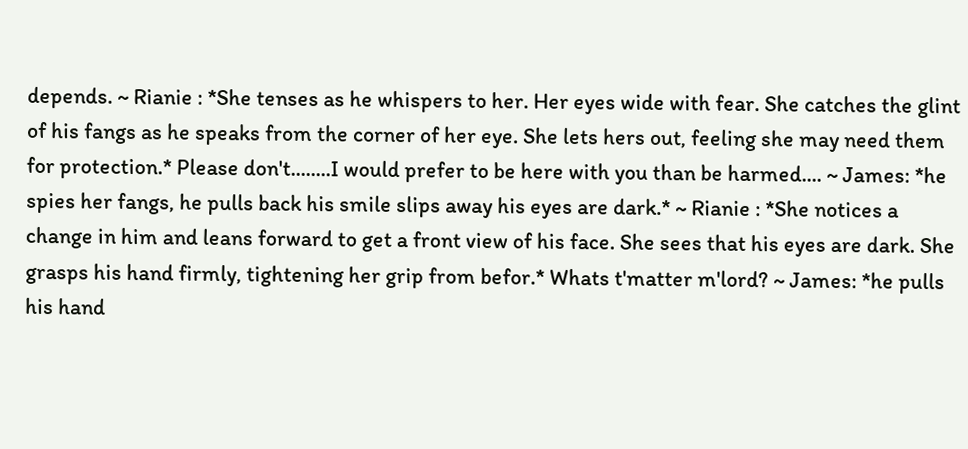depends. ~ Rianie : *She tenses as he whispers to her. Her eyes wide with fear. She catches the glint of his fangs as he speaks from the corner of her eye. She lets hers out, feeling she may need them for protection.* Please don't........I would prefer to be here with you than be harmed.... ~ James: *he spies her fangs, he pulls back his smile slips away his eyes are dark.* ~ Rianie : *She notices a change in him and leans forward to get a front view of his face. She sees that his eyes are dark. She grasps his hand firmly, tightening her grip from befor.* Whats t'matter m'lord? ~ James: *he pulls his hand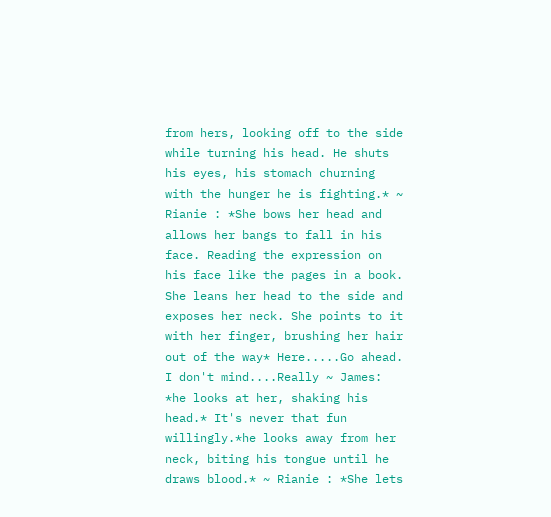from hers, looking off to the side while turning his head. He shuts his eyes, his stomach churning with the hunger he is fighting.* ~ Rianie : *She bows her head and allows her bangs to fall in his face. Reading the expression on his face like the pages in a book. She leans her head to the side and exposes her neck. She points to it with her finger, brushing her hair out of the way* Here.....Go ahead. I don't mind....Really ~ James: *he looks at her, shaking his head.* It's never that fun willingly.*he looks away from her neck, biting his tongue until he draws blood.* ~ Rianie : *She lets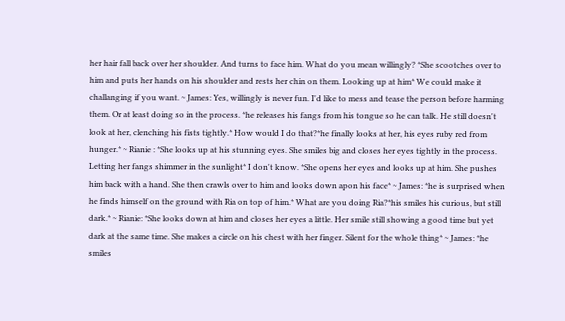her hair fall back over her shoulder. And turns to face him. What do you mean willingly? *She scootches over to him and puts her hands on his shoulder and rests her chin on them. Looking up at him* We could make it challanging if you want. ~ James: Yes, willingly is never fun. I'd like to mess and tease the person before harming them. Or at least doing so in the process. *he releases his fangs from his tongue so he can talk. He still doesn't look at her, clenching his fists tightly.* How would I do that?*he finally looks at her, his eyes ruby red from hunger.* ~ Rianie : *She looks up at his stunning eyes. She smiles big and closes her eyes tightly in the process. Letting her fangs shimmer in the sunlight* I don't know. *She opens her eyes and looks up at him. She pushes him back with a hand. She then crawls over to him and looks down apon his face* ~ James: *he is surprised when he finds himself on the ground with Ria on top of him.* What are you doing Ria?*his smiles his curious, but still dark.* ~ Rianie: *She looks down at him and closes her eyes a little. Her smile still showing a good time but yet dark at the same time. She makes a circle on his chest with her finger. Silent for the whole thing* ~ James: *he smiles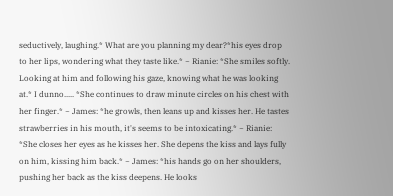seductively, laughing.* What are you planning my dear?*his eyes drop to her lips, wondering what they taste like.* ~ Rianie: *She smiles softly. Looking at him and following his gaze, knowing what he was looking at.* I dunno..... *She continues to draw minute circles on his chest with her finger.* ~ James: *he growls, then leans up and kisses her. He tastes strawberries in his mouth, it's seems to be intoxicating.* ~ Rianie: *She closes her eyes as he kisses her. She depens the kiss and lays fully on him, kissing him back.* ~ James: *his hands go on her shoulders, pushing her back as the kiss deepens. He looks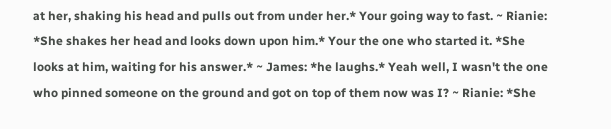at her, shaking his head and pulls out from under her.* Your going way to fast. ~ Rianie: *She shakes her head and looks down upon him.* Your the one who started it. *She looks at him, waiting for his answer.* ~ James: *he laughs.* Yeah well, I wasn't the one who pinned someone on the ground and got on top of them now was I? ~ Rianie: *She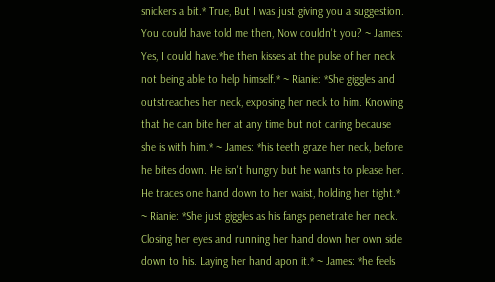snickers a bit.* True, But I was just giving you a suggestion. You could have told me then, Now couldn't you? ~ James: Yes, I could have.*he then kisses at the pulse of her neck not being able to help himself.* ~ Rianie: *She giggles and outstreaches her neck, exposing her neck to him. Knowing that he can bite her at any time but not caring because she is with him.* ~ James: *his teeth graze her neck, before he bites down. He isn't hungry but he wants to please her. He traces one hand down to her waist, holding her tight.* ~ Rianie: *She just giggles as his fangs penetrate her neck. Closing her eyes and running her hand down her own side down to his. Laying her hand apon it.* ~ James: *he feels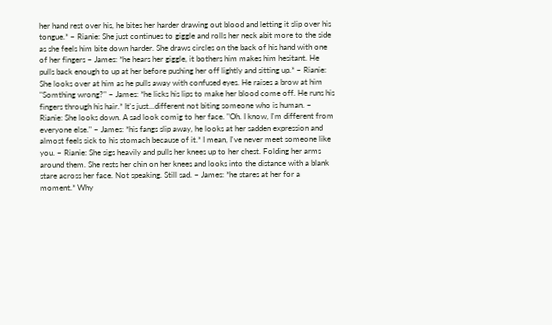her hand rest over his, he bites her harder drawing out blood and letting it slip over his tongue.* ~ Rianie: She just continues to giggle and rolls her neck abit more to the side as she feels him bite down harder. She draws circles on the back of his hand with one of her fingers ~ James: *he hears her giggle, it bothers him makes him hesitant. He pulls back enough to up at her before pushing her off lightly and sitting up.* ~ Rianie: She looks over at him as he pulls away with confused eyes. He raises a brow at him "Somthing wrong?" ~ James: *he licks his lips to make her blood come off. He runs his fingers through his hair.* It's just...different not biting someone who is human. ~ Rianie: She looks down. A sad look comig to her face. "Oh. I know, I'm different from everyone else." ~ James: *his fangs slip away, he looks at her sadden expression and almost feels sick to his stomach because of it.* I mean, I've never meet someone like you. ~ Rianie: She sigs heavily and pulls her knees up to her chest. Folding her arms around them. She rests her chin on her knees and looks into the distance with a blank stare across her face. Not speaking. Still sad. ~ James: *he stares at her for a moment.* Why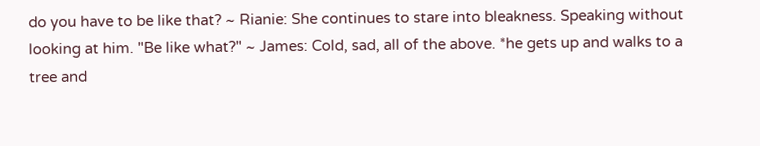do you have to be like that? ~ Rianie: She continues to stare into bleakness. Speaking without looking at him. "Be like what?" ~ James: Cold, sad, all of the above. *he gets up and walks to a tree and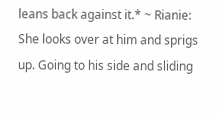leans back against it.* ~ Rianie: She looks over at him and sprigs up. Going to his side and sliding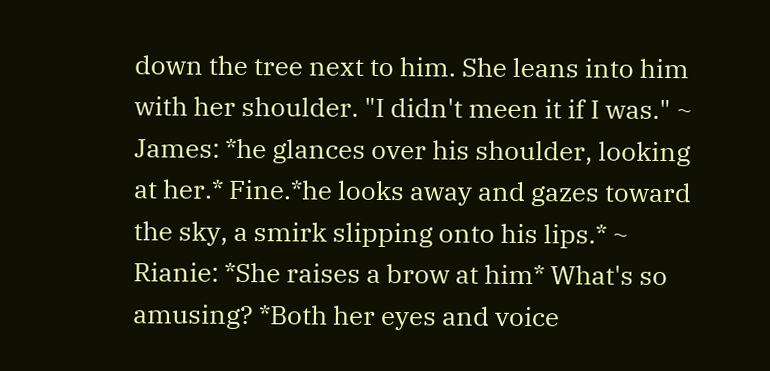down the tree next to him. She leans into him with her shoulder. "I didn't meen it if I was." ~ James: *he glances over his shoulder, looking at her.* Fine.*he looks away and gazes toward the sky, a smirk slipping onto his lips.* ~ Rianie: *She raises a brow at him* What's so amusing? *Both her eyes and voice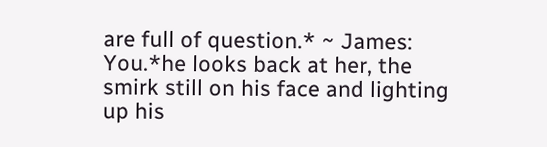are full of question.* ~ James: You.*he looks back at her, the smirk still on his face and lighting up his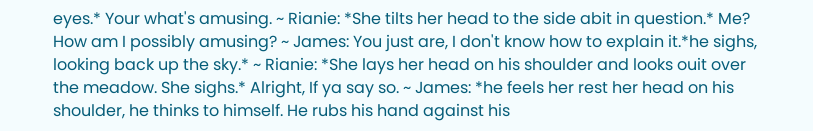eyes.* Your what's amusing. ~ Rianie: *She tilts her head to the side abit in question.* Me? How am I possibly amusing? ~ James: You just are, I don't know how to explain it.*he sighs, looking back up the sky.* ~ Rianie: *She lays her head on his shoulder and looks ouit over the meadow. She sighs.* Alright, If ya say so. ~ James: *he feels her rest her head on his shoulder, he thinks to himself. He rubs his hand against his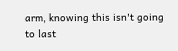arm, knowing this isn't going to last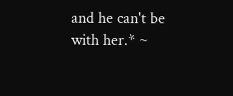and he can't be with her.* ~